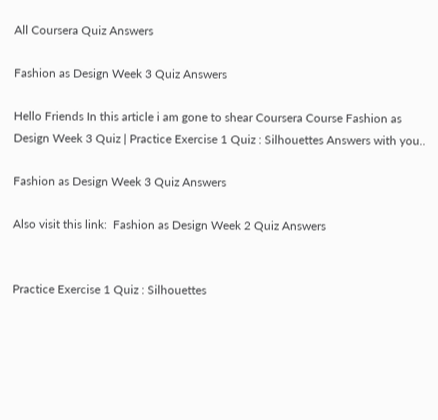All Coursera Quiz Answers

Fashion as Design Week 3 Quiz Answers

Hello Friends In this article i am gone to shear Coursera Course Fashion as Design Week 3 Quiz | Practice Exercise 1 Quiz : Silhouettes Answers with you..

Fashion as Design Week 3 Quiz Answers

Also visit this link:  Fashion as Design Week 2 Quiz Answers


Practice Exercise 1 Quiz : Silhouettes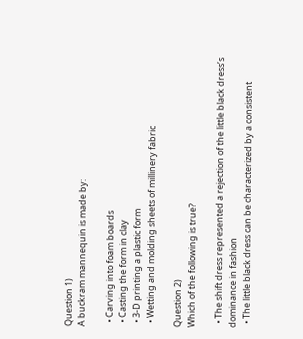Question 1)
A buckram mannequin is made by:

  • Carving into foam boards
  • Casting the form in clay
  • 3-D printing a plastic form
  • Wetting and molding sheets of millinery fabric

Question 2)
Which of the following is true?

  • The shift dress represented a rejection of the little black dress’s dominance in fashion
  • The little black dress can be characterized by a consistent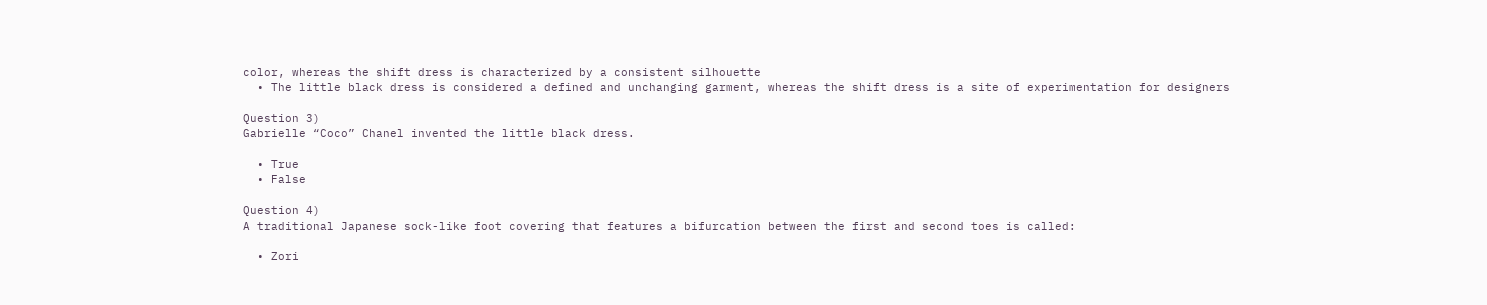color, whereas the shift dress is characterized by a consistent silhouette
  • The little black dress is considered a defined and unchanging garment, whereas the shift dress is a site of experimentation for designers

Question 3)
Gabrielle “Coco” Chanel invented the little black dress.

  • True
  • False

Question 4)
A traditional Japanese sock-like foot covering that features a bifurcation between the first and second toes is called:

  • Zori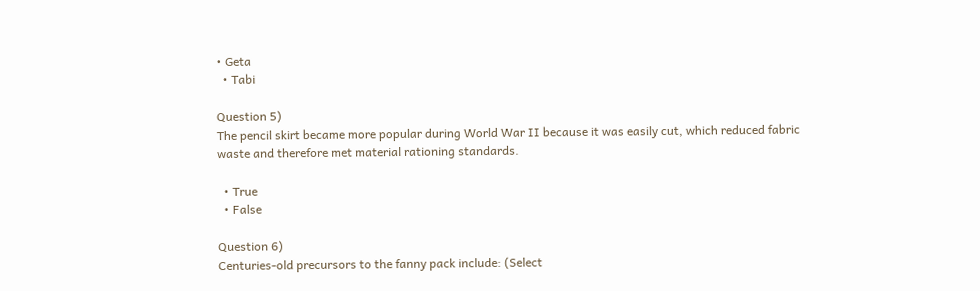• Geta
  • Tabi

Question 5)
The pencil skirt became more popular during World War II because it was easily cut, which reduced fabric waste and therefore met material rationing standards.

  • True
  • False

Question 6)
Centuries-old precursors to the fanny pack include: (Select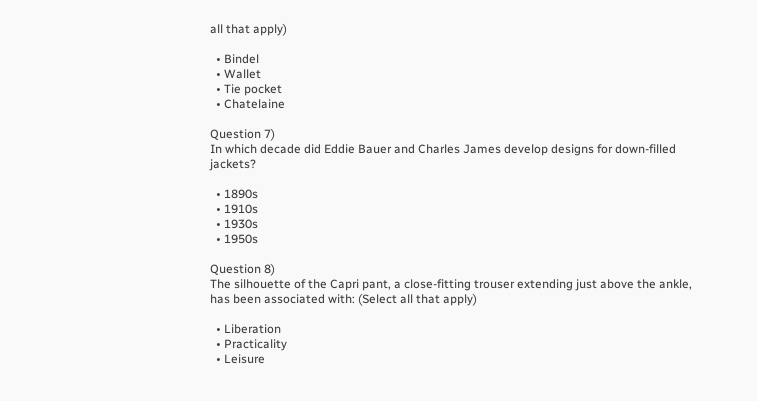all that apply)

  • Bindel
  • Wallet
  • Tie pocket
  • Chatelaine

Question 7)
In which decade did Eddie Bauer and Charles James develop designs for down-filled jackets?

  • 1890s
  • 1910s
  • 1930s
  • 1950s

Question 8)
The silhouette of the Capri pant, a close-fitting trouser extending just above the ankle, has been associated with: (Select all that apply)

  • Liberation
  • Practicality
  • Leisure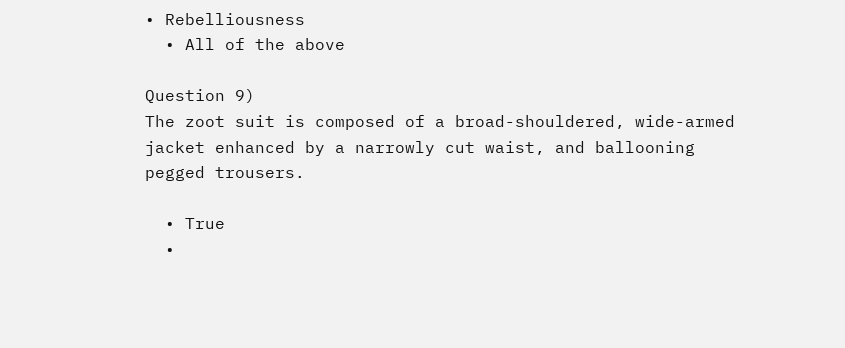• Rebelliousness
  • All of the above

Question 9)
The zoot suit is composed of a broad-shouldered, wide-armed jacket enhanced by a narrowly cut waist, and ballooning pegged trousers.

  • True
  •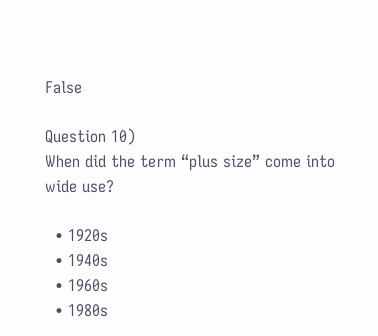False

Question 10)
When did the term “plus size” come into wide use?

  • 1920s
  • 1940s
  • 1960s
  • 1980s